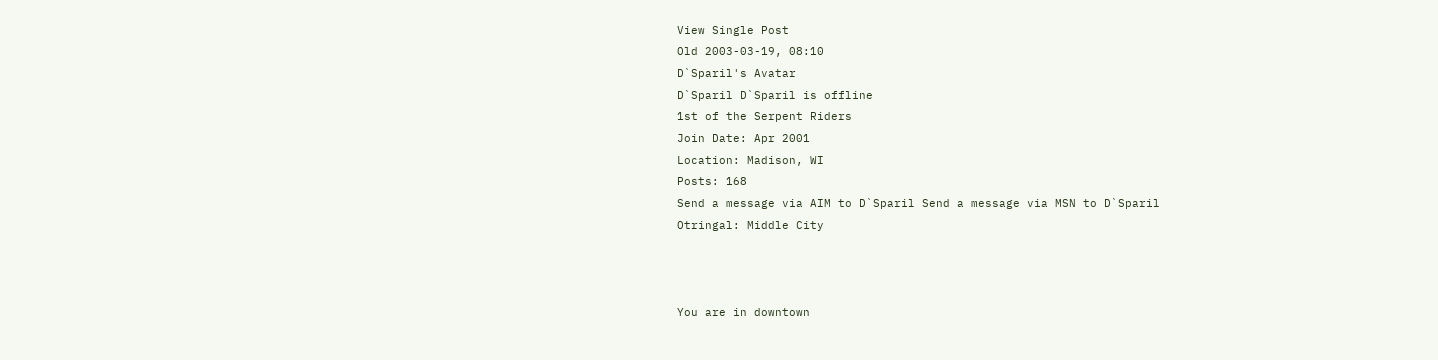View Single Post
Old 2003-03-19, 08:10
D`Sparil's Avatar
D`Sparil D`Sparil is offline
1st of the Serpent Riders
Join Date: Apr 2001
Location: Madison, WI
Posts: 168
Send a message via AIM to D`Sparil Send a message via MSN to D`Sparil
Otringal: Middle City



You are in downtown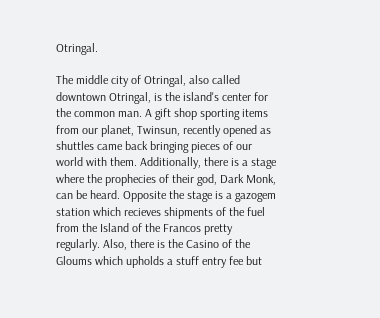Otringal.

The middle city of Otringal, also called downtown Otringal, is the island's center for the common man. A gift shop sporting items from our planet, Twinsun, recently opened as shuttles came back bringing pieces of our world with them. Additionally, there is a stage where the prophecies of their god, Dark Monk, can be heard. Opposite the stage is a gazogem station which recieves shipments of the fuel from the Island of the Francos pretty regularly. Also, there is the Casino of the Gloums which upholds a stuff entry fee but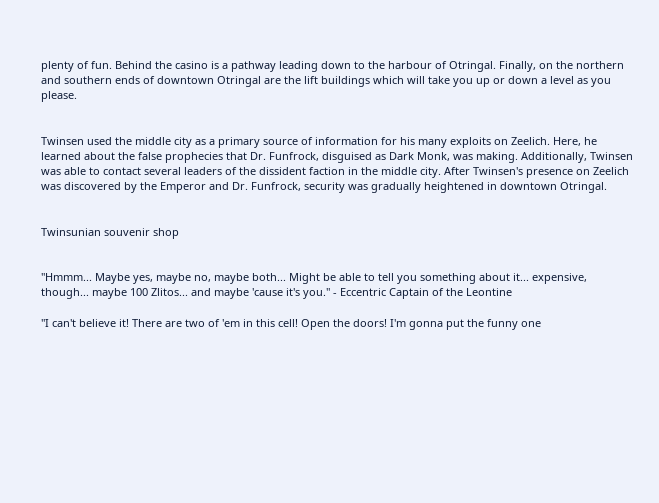plenty of fun. Behind the casino is a pathway leading down to the harbour of Otringal. Finally, on the northern and southern ends of downtown Otringal are the lift buildings which will take you up or down a level as you please.


Twinsen used the middle city as a primary source of information for his many exploits on Zeelich. Here, he learned about the false prophecies that Dr. Funfrock, disguised as Dark Monk, was making. Additionally, Twinsen was able to contact several leaders of the dissident faction in the middle city. After Twinsen's presence on Zeelich was discovered by the Emperor and Dr. Funfrock, security was gradually heightened in downtown Otringal.


Twinsunian souvenir shop


"Hmmm... Maybe yes, maybe no, maybe both... Might be able to tell you something about it... expensive, though... maybe 100 Zlitos... and maybe 'cause it's you." - Eccentric Captain of the Leontine

"I can't believe it! There are two of 'em in this cell! Open the doors! I'm gonna put the funny one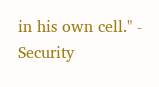in his own cell." - Security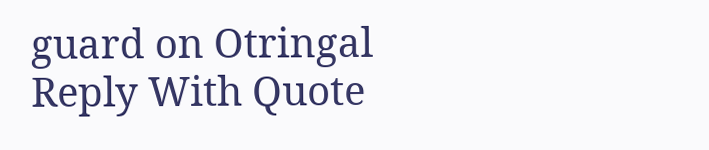guard on Otringal
Reply With Quote